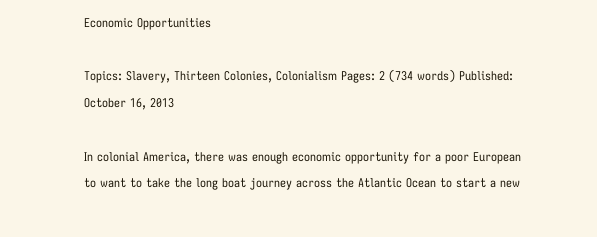Economic Opportunities

Topics: Slavery, Thirteen Colonies, Colonialism Pages: 2 (734 words) Published: October 16, 2013

In colonial America, there was enough economic opportunity for a poor European to want to take the long boat journey across the Atlantic Ocean to start a new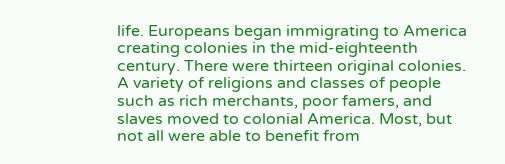life. Europeans began immigrating to America creating colonies in the mid-eighteenth century. There were thirteen original colonies. A variety of religions and classes of people such as rich merchants, poor famers, and slaves moved to colonial America. Most, but not all were able to benefit from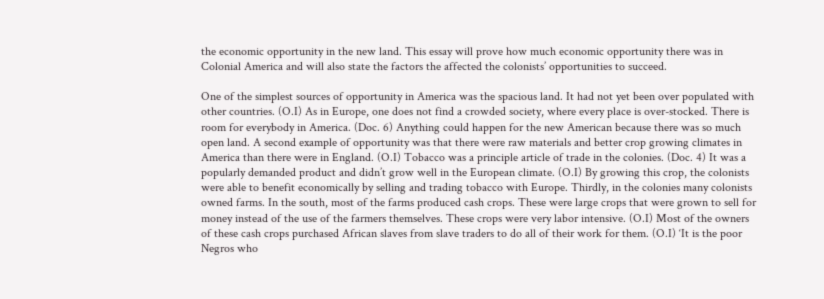the economic opportunity in the new land. This essay will prove how much economic opportunity there was in Colonial America and will also state the factors the affected the colonists’ opportunities to succeed.

One of the simplest sources of opportunity in America was the spacious land. It had not yet been over populated with other countries. (O.I) As in Europe, one does not find a crowded society, where every place is over-stocked. There is room for everybody in America. (Doc. 6) Anything could happen for the new American because there was so much open land. A second example of opportunity was that there were raw materials and better crop growing climates in America than there were in England. (O.I) Tobacco was a principle article of trade in the colonies. (Doc. 4) It was a popularly demanded product and didn’t grow well in the European climate. (O.I) By growing this crop, the colonists were able to benefit economically by selling and trading tobacco with Europe. Thirdly, in the colonies many colonists owned farms. In the south, most of the farms produced cash crops. These were large crops that were grown to sell for money instead of the use of the farmers themselves. These crops were very labor intensive. (O.I) Most of the owners of these cash crops purchased African slaves from slave traders to do all of their work for them. (O.I) ‘It is the poor Negros who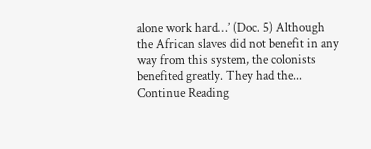alone work hard…’ (Doc. 5) Although the African slaves did not benefit in any way from this system, the colonists benefited greatly. They had the...
Continue Reading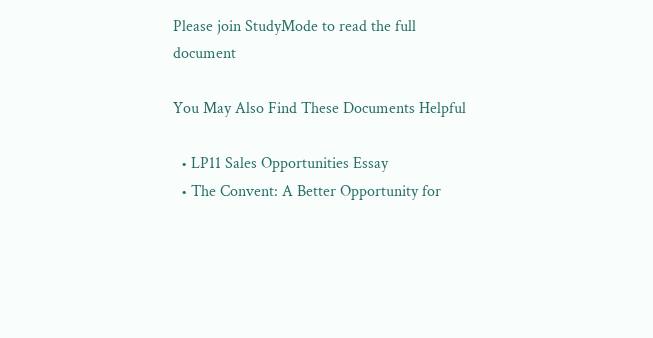Please join StudyMode to read the full document

You May Also Find These Documents Helpful

  • LP11 Sales Opportunities Essay
  • The Convent: A Better Opportunity for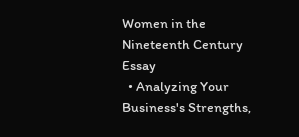Women in the Nineteenth Century Essay
  • Analyzing Your Business's Strengths,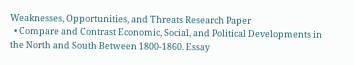Weaknesses, Opportunities, and Threats Research Paper
  • Compare and Contrast Economic, Social, and Political Developments in the North and South Between 1800-1860. Essay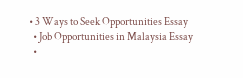• 3 Ways to Seek Opportunities Essay
  • Job Opportunities in Malaysia Essay
  •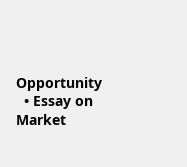Opportunity
  • Essay on Market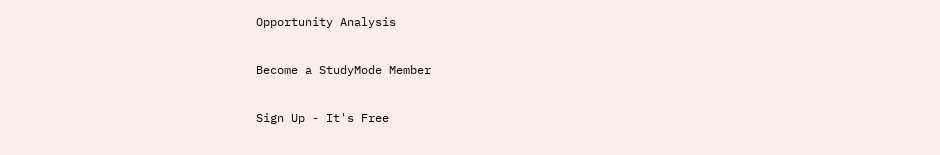Opportunity Analysis

Become a StudyMode Member

Sign Up - It's Free